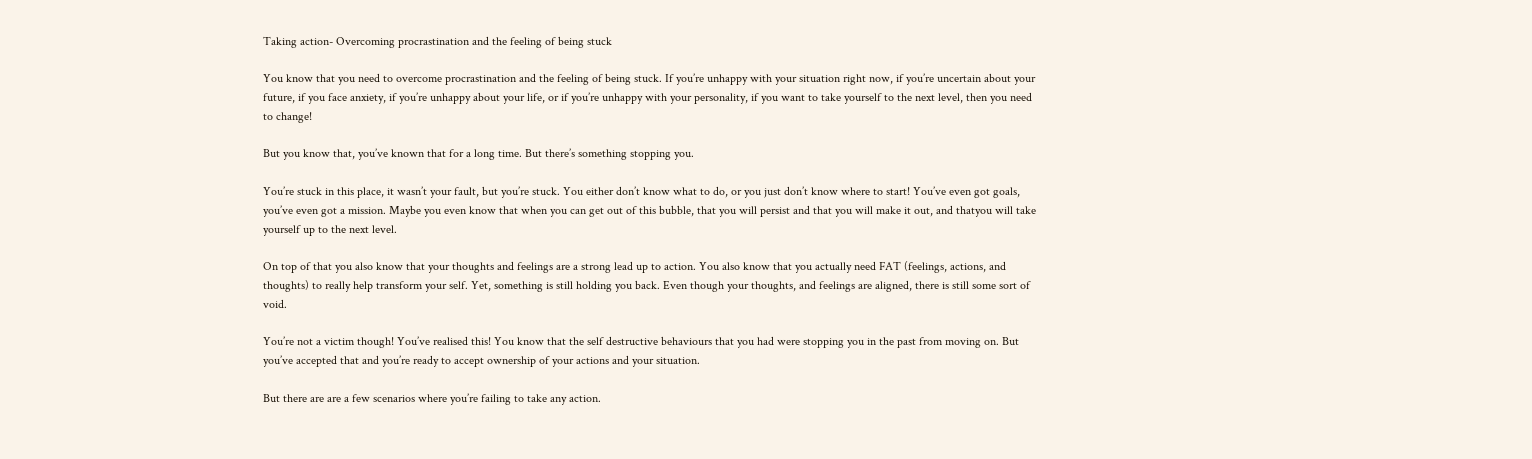Taking action- Overcoming procrastination and the feeling of being stuck

You know that you need to overcome procrastination and the feeling of being stuck. If you’re unhappy with your situation right now, if you’re uncertain about your future, if you face anxiety, if you’re unhappy about your life, or if you’re unhappy with your personality, if you want to take yourself to the next level, then you need to change!

But you know that, you’ve known that for a long time. But there’s something stopping you.

You’re stuck in this place, it wasn’t your fault, but you’re stuck. You either don’t know what to do, or you just don’t know where to start! You’ve even got goals, you’ve even got a mission. Maybe you even know that when you can get out of this bubble, that you will persist and that you will make it out, and thatyou will take yourself up to the next level.

On top of that you also know that your thoughts and feelings are a strong lead up to action. You also know that you actually need FAT (feelings, actions, and thoughts) to really help transform your self. Yet, something is still holding you back. Even though your thoughts, and feelings are aligned, there is still some sort of void.

You’re not a victim though! You’ve realised this! You know that the self destructive behaviours that you had were stopping you in the past from moving on. But you’ve accepted that and you’re ready to accept ownership of your actions and your situation.

But there are are a few scenarios where you’re failing to take any action.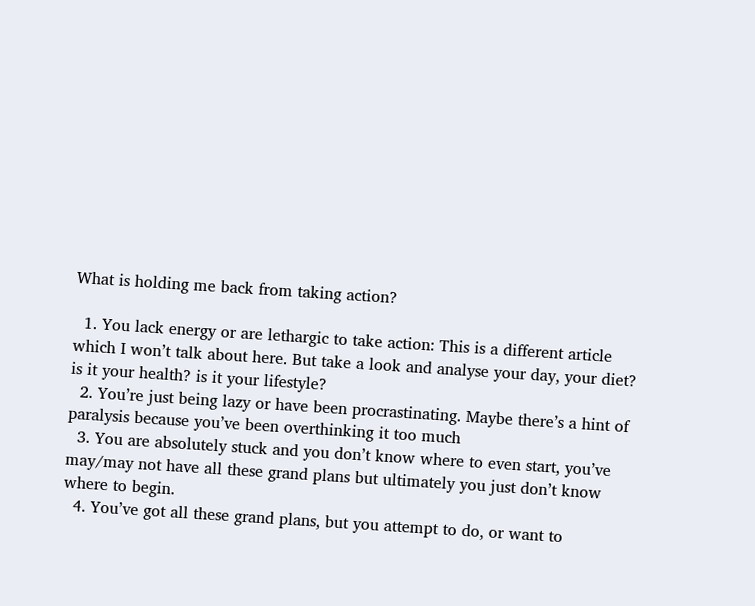What is holding me back from taking action?

  1. You lack energy or are lethargic to take action: This is a different article which I won’t talk about here. But take a look and analyse your day, your diet? is it your health? is it your lifestyle?
  2. You’re just being lazy or have been procrastinating. Maybe there’s a hint of paralysis because you’ve been overthinking it too much
  3. You are absolutely stuck and you don’t know where to even start, you’ve may/may not have all these grand plans but ultimately you just don’t know where to begin.
  4. You’ve got all these grand plans, but you attempt to do, or want to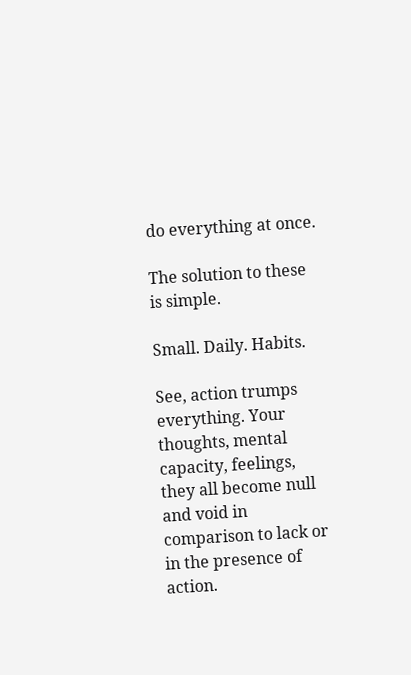do everything at once.

The solution to these is simple.

Small. Daily. Habits.

See, action trumps everything. Your thoughts, mental capacity, feelings, they all become null and void in comparison to lack or in the presence of action.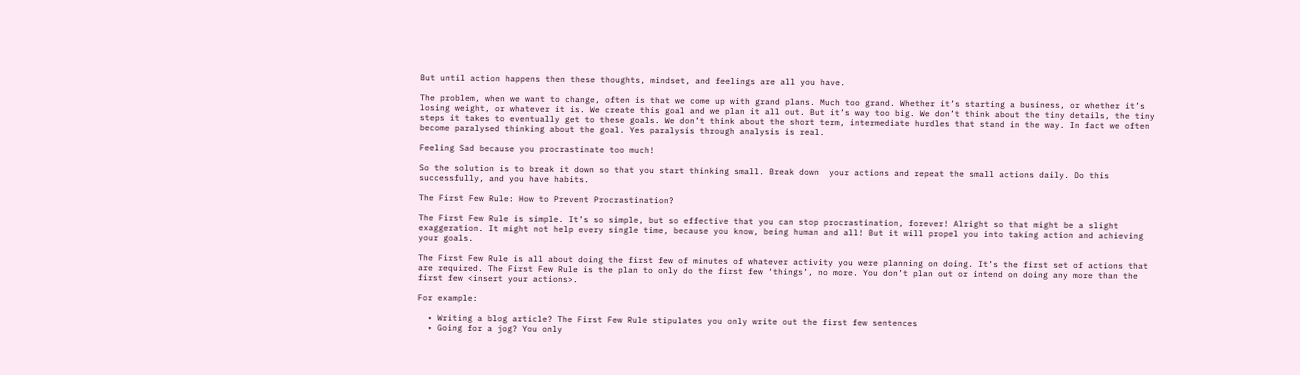But until action happens then these thoughts, mindset, and feelings are all you have.

The problem, when we want to change, often is that we come up with grand plans. Much too grand. Whether it’s starting a business, or whether it’s losing weight, or whatever it is. We create this goal and we plan it all out. But it’s way too big. We don’t think about the tiny details, the tiny steps it takes to eventually get to these goals. We don’t think about the short term, intermediate hurdles that stand in the way. In fact we often become paralysed thinking about the goal. Yes paralysis through analysis is real.

Feeling Sad because you procrastinate too much!

So the solution is to break it down so that you start thinking small. Break down  your actions and repeat the small actions daily. Do this successfully, and you have habits.

The First Few Rule: How to Prevent Procrastination?

The First Few Rule is simple. It’s so simple, but so effective that you can stop procrastination, forever! Alright so that might be a slight exaggeration. It might not help every single time, because you know, being human and all! But it will propel you into taking action and achieving your goals.

The First Few Rule is all about doing the first few of minutes of whatever activity you were planning on doing. It’s the first set of actions that are required. The First Few Rule is the plan to only do the first few ‘things’, no more. You don’t plan out or intend on doing any more than the first few <insert your actions>.

For example:

  • Writing a blog article? The First Few Rule stipulates you only write out the first few sentences
  • Going for a jog? You only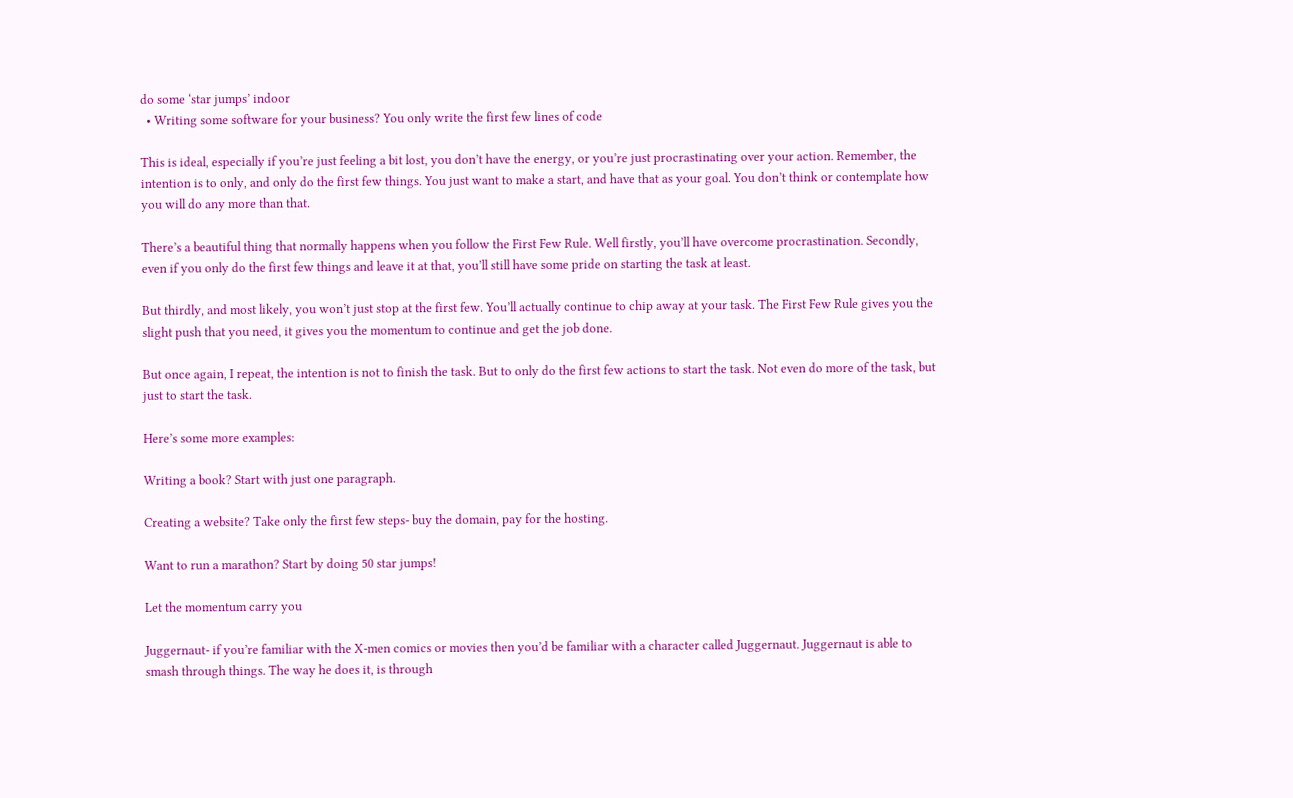do some ‘star jumps’ indoor
  • Writing some software for your business? You only write the first few lines of code

This is ideal, especially if you’re just feeling a bit lost, you don’t have the energy, or you’re just procrastinating over your action. Remember, the intention is to only, and only do the first few things. You just want to make a start, and have that as your goal. You don’t think or contemplate how you will do any more than that.

There’s a beautiful thing that normally happens when you follow the First Few Rule. Well firstly, you’ll have overcome procrastination. Secondly, even if you only do the first few things and leave it at that, you’ll still have some pride on starting the task at least.

But thirdly, and most likely, you won’t just stop at the first few. You’ll actually continue to chip away at your task. The First Few Rule gives you the slight push that you need, it gives you the momentum to continue and get the job done.

But once again, I repeat, the intention is not to finish the task. But to only do the first few actions to start the task. Not even do more of the task, but just to start the task.

Here’s some more examples:

Writing a book? Start with just one paragraph.

Creating a website? Take only the first few steps- buy the domain, pay for the hosting.

Want to run a marathon? Start by doing 50 star jumps!

Let the momentum carry you

Juggernaut- if you’re familiar with the X-men comics or movies then you’d be familiar with a character called Juggernaut. Juggernaut is able to smash through things. The way he does it, is through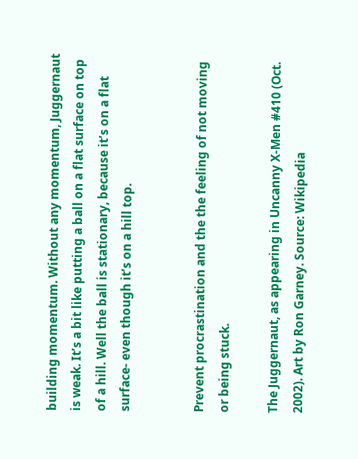building momentum. Without any momentum, Juggernaut is weak. It’s a bit like putting a ball on a flat surface on top of a hill. Well the ball is stationary, because it’s on a flat surface- even though it’s on a hill top.


Prevent procrastination and the the feeling of not moving or being stuck.

The Juggernaut, as appearing in Uncanny X-Men #410 (Oct. 2002). Art by Ron Garney. Source: Wikipedia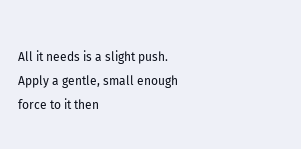All it needs is a slight push. Apply a gentle, small enough force to it then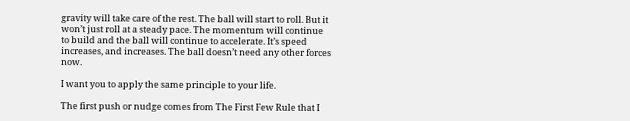gravity will take care of the rest. The ball will start to roll. But it won’t just roll at a steady pace. The momentum will continue to build and the ball will continue to accelerate. It’s speed increases, and increases. The ball doesn’t need any other forces now.

I want you to apply the same principle to your life.

The first push or nudge comes from The First Few Rule that I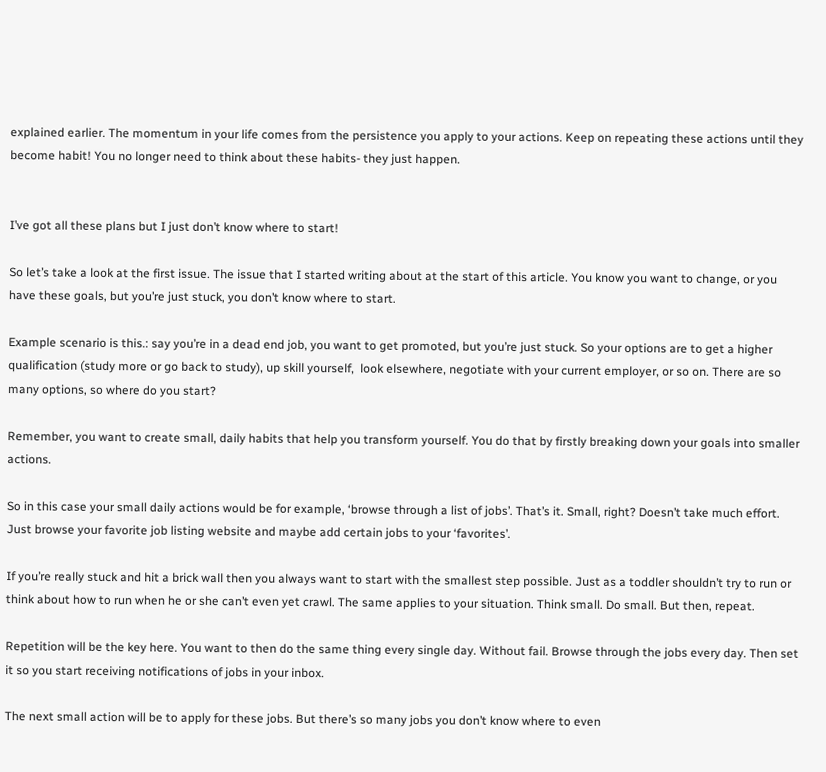explained earlier. The momentum in your life comes from the persistence you apply to your actions. Keep on repeating these actions until they become habit! You no longer need to think about these habits- they just happen.


I’ve got all these plans but I just don’t know where to start!

So let’s take a look at the first issue. The issue that I started writing about at the start of this article. You know you want to change, or you have these goals, but you’re just stuck, you don’t know where to start.

Example scenario is this.: say you’re in a dead end job, you want to get promoted, but you’re just stuck. So your options are to get a higher qualification (study more or go back to study), up skill yourself,  look elsewhere, negotiate with your current employer, or so on. There are so many options, so where do you start?

Remember, you want to create small, daily habits that help you transform yourself. You do that by firstly breaking down your goals into smaller actions.

So in this case your small daily actions would be for example, ‘browse through a list of jobs’. That’s it. Small, right? Doesn’t take much effort. Just browse your favorite job listing website and maybe add certain jobs to your ‘favorites’.

If you’re really stuck and hit a brick wall then you always want to start with the smallest step possible. Just as a toddler shouldn’t try to run or think about how to run when he or she can’t even yet crawl. The same applies to your situation. Think small. Do small. But then, repeat.

Repetition will be the key here. You want to then do the same thing every single day. Without fail. Browse through the jobs every day. Then set it so you start receiving notifications of jobs in your inbox.

The next small action will be to apply for these jobs. But there’s so many jobs you don’t know where to even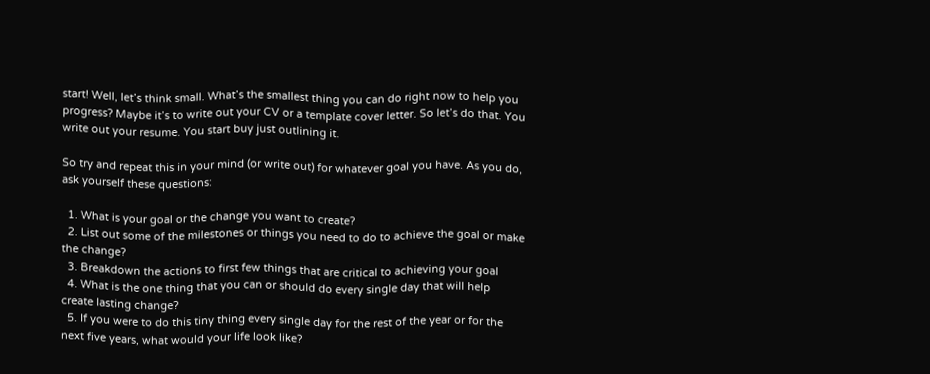start! Well, let’s think small. What’s the smallest thing you can do right now to help you progress? Maybe it’s to write out your CV or a template cover letter. So let’s do that. You write out your resume. You start buy just outlining it.

So try and repeat this in your mind (or write out) for whatever goal you have. As you do, ask yourself these questions:

  1. What is your goal or the change you want to create?
  2. List out some of the milestones or things you need to do to achieve the goal or make the change?
  3. Breakdown the actions to first few things that are critical to achieving your goal
  4. What is the one thing that you can or should do every single day that will help create lasting change?
  5. If you were to do this tiny thing every single day for the rest of the year or for the next five years, what would your life look like?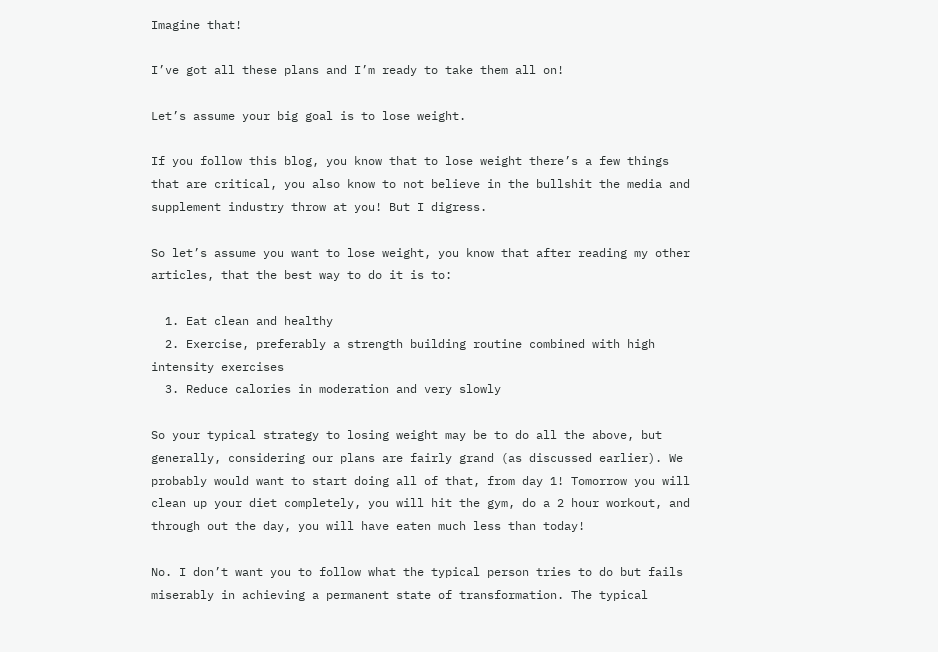Imagine that!

I’ve got all these plans and I’m ready to take them all on!

Let’s assume your big goal is to lose weight.

If you follow this blog, you know that to lose weight there’s a few things that are critical, you also know to not believe in the bullshit the media and supplement industry throw at you! But I digress.

So let’s assume you want to lose weight, you know that after reading my other articles, that the best way to do it is to:

  1. Eat clean and healthy
  2. Exercise, preferably a strength building routine combined with high intensity exercises
  3. Reduce calories in moderation and very slowly

So your typical strategy to losing weight may be to do all the above, but generally, considering our plans are fairly grand (as discussed earlier). We probably would want to start doing all of that, from day 1! Tomorrow you will clean up your diet completely, you will hit the gym, do a 2 hour workout, and through out the day, you will have eaten much less than today!

No. I don’t want you to follow what the typical person tries to do but fails miserably in achieving a permanent state of transformation. The typical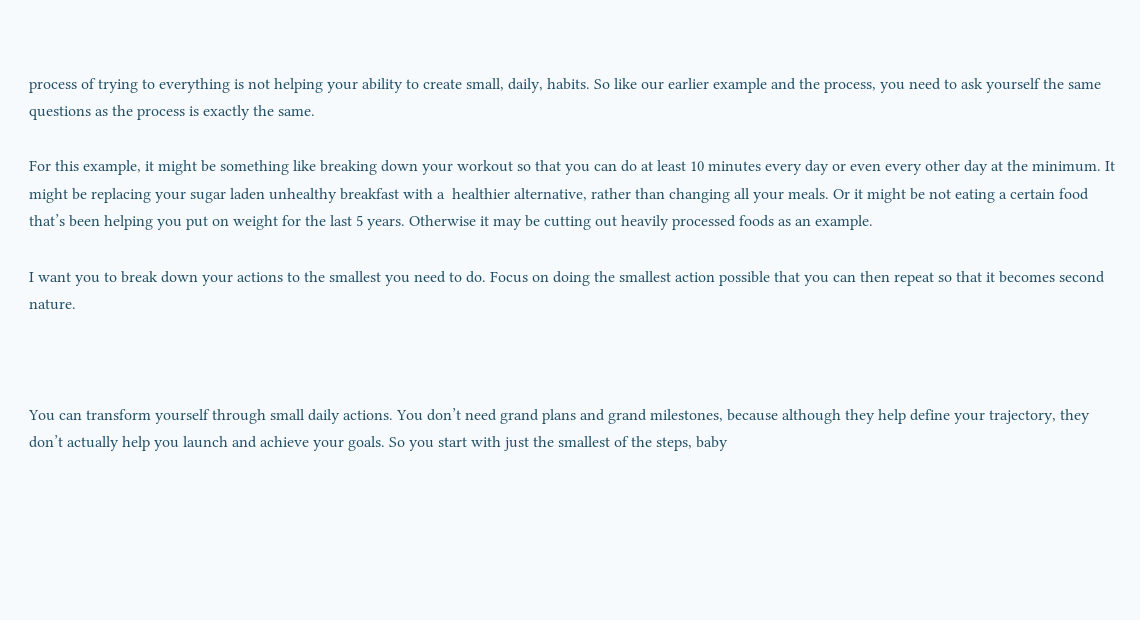process of trying to everything is not helping your ability to create small, daily, habits. So like our earlier example and the process, you need to ask yourself the same questions as the process is exactly the same.

For this example, it might be something like breaking down your workout so that you can do at least 10 minutes every day or even every other day at the minimum. It might be replacing your sugar laden unhealthy breakfast with a  healthier alternative, rather than changing all your meals. Or it might be not eating a certain food that’s been helping you put on weight for the last 5 years. Otherwise it may be cutting out heavily processed foods as an example.

I want you to break down your actions to the smallest you need to do. Focus on doing the smallest action possible that you can then repeat so that it becomes second nature.



You can transform yourself through small daily actions. You don’t need grand plans and grand milestones, because although they help define your trajectory, they don’t actually help you launch and achieve your goals. So you start with just the smallest of the steps, baby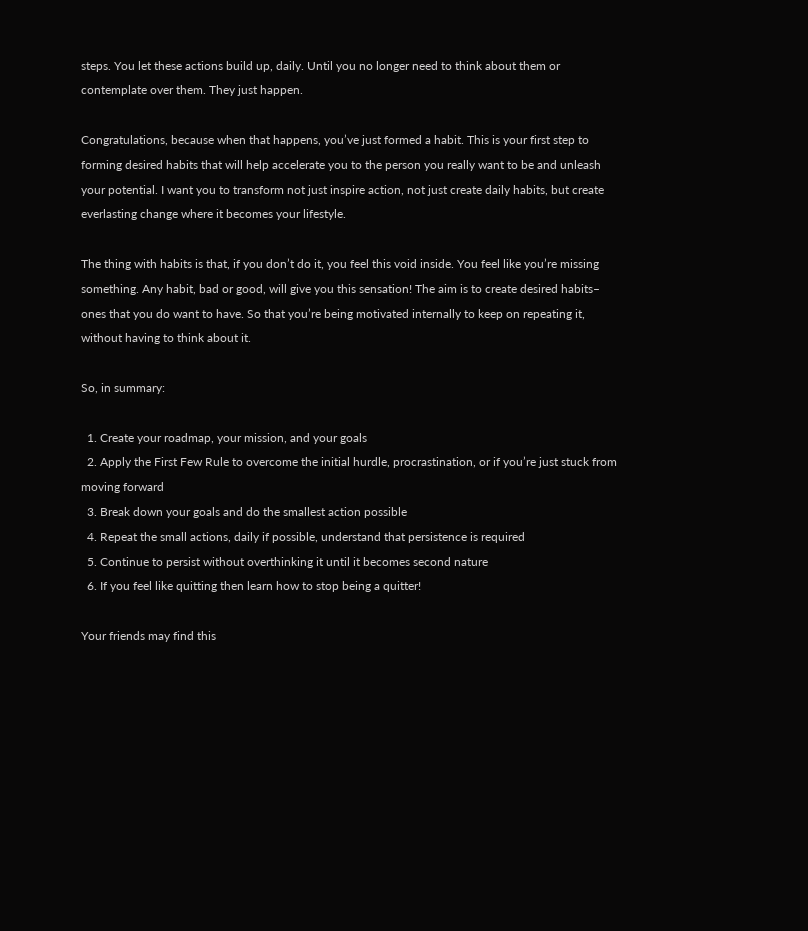steps. You let these actions build up, daily. Until you no longer need to think about them or contemplate over them. They just happen.

Congratulations, because when that happens, you’ve just formed a habit. This is your first step to forming desired habits that will help accelerate you to the person you really want to be and unleash your potential. I want you to transform not just inspire action, not just create daily habits, but create everlasting change where it becomes your lifestyle.

The thing with habits is that, if you don’t do it, you feel this void inside. You feel like you’re missing something. Any habit, bad or good, will give you this sensation! The aim is to create desired habits– ones that you do want to have. So that you’re being motivated internally to keep on repeating it, without having to think about it.

So, in summary:

  1. Create your roadmap, your mission, and your goals
  2. Apply the First Few Rule to overcome the initial hurdle, procrastination, or if you’re just stuck from moving forward
  3. Break down your goals and do the smallest action possible
  4. Repeat the small actions, daily if possible, understand that persistence is required
  5. Continue to persist without overthinking it until it becomes second nature
  6. If you feel like quitting then learn how to stop being a quitter!

Your friends may find this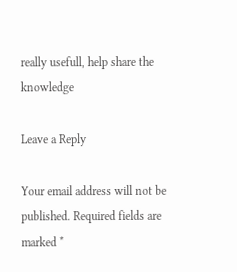really usefull, help share the knowledge

Leave a Reply

Your email address will not be published. Required fields are marked *